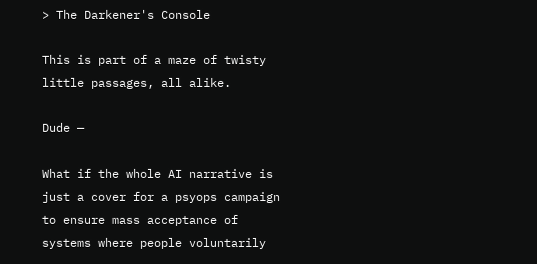> The Darkener's Console

This is part of a maze of twisty little passages, all alike.

Dude —

What if the whole AI narrative is just a cover for a psyops campaign to ensure mass acceptance of systems where people voluntarily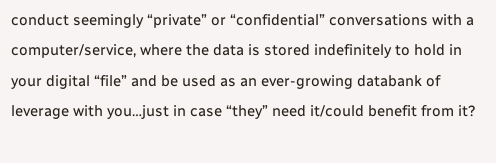conduct seemingly “private” or “confidential” conversations with a computer/service, where the data is stored indefinitely to hold in your digital “file” and be used as an ever-growing databank of leverage with you…just in case “they” need it/could benefit from it?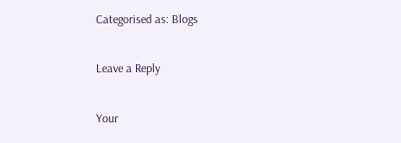Categorised as: Blogs

Leave a Reply

Your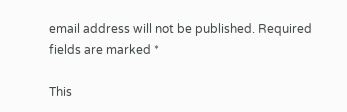email address will not be published. Required fields are marked *

This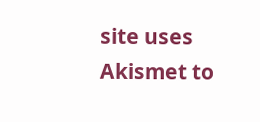site uses Akismet to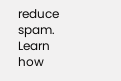reduce spam. Learn how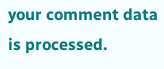your comment data is processed.